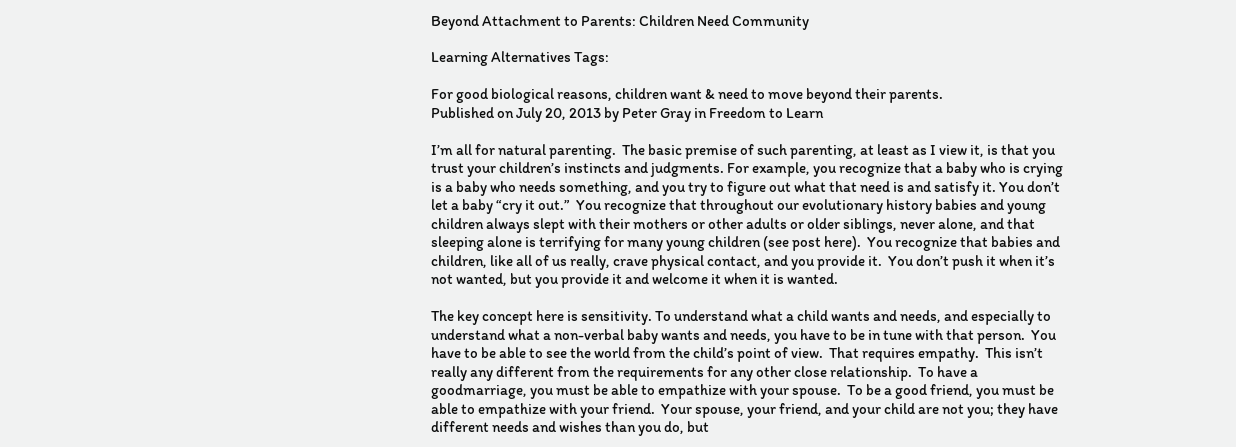Beyond Attachment to Parents: Children Need Community

Learning Alternatives Tags:

For good biological reasons, children want & need to move beyond their parents.
Published on July 20, 2013 by Peter Gray in Freedom to Learn

I’m all for natural parenting.  The basic premise of such parenting, at least as I view it, is that you trust your children’s instincts and judgments. For example, you recognize that a baby who is crying is a baby who needs something, and you try to figure out what that need is and satisfy it. You don’t let a baby “cry it out.”  You recognize that throughout our evolutionary history babies and young children always slept with their mothers or other adults or older siblings, never alone, and that sleeping alone is terrifying for many young children (see post here).  You recognize that babies and children, like all of us really, crave physical contact, and you provide it.  You don’t push it when it’s not wanted, but you provide it and welcome it when it is wanted.

The key concept here is sensitivity. To understand what a child wants and needs, and especially to understand what a non-verbal baby wants and needs, you have to be in tune with that person.  You have to be able to see the world from the child’s point of view.  That requires empathy.  This isn’t really any different from the requirements for any other close relationship.  To have a goodmarriage, you must be able to empathize with your spouse.  To be a good friend, you must be able to empathize with your friend.  Your spouse, your friend, and your child are not you; they have different needs and wishes than you do, but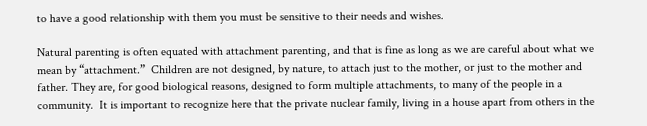to have a good relationship with them you must be sensitive to their needs and wishes.

Natural parenting is often equated with attachment parenting, and that is fine as long as we are careful about what we mean by “attachment.”  Children are not designed, by nature, to attach just to the mother, or just to the mother and father. They are, for good biological reasons, designed to form multiple attachments, to many of the people in a community.  It is important to recognize here that the private nuclear family, living in a house apart from others in the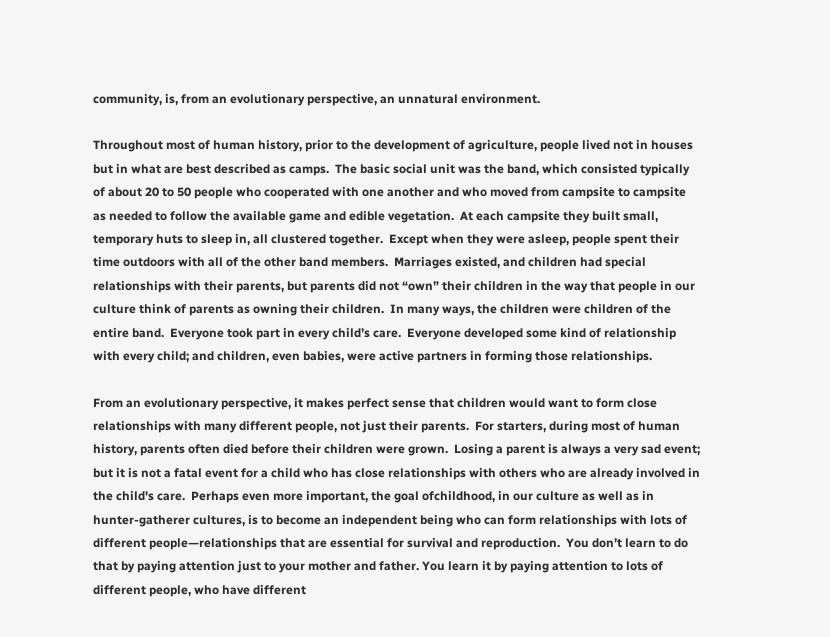community, is, from an evolutionary perspective, an unnatural environment.

Throughout most of human history, prior to the development of agriculture, people lived not in houses but in what are best described as camps.  The basic social unit was the band, which consisted typically of about 20 to 50 people who cooperated with one another and who moved from campsite to campsite as needed to follow the available game and edible vegetation.  At each campsite they built small, temporary huts to sleep in, all clustered together.  Except when they were asleep, people spent their time outdoors with all of the other band members.  Marriages existed, and children had special relationships with their parents, but parents did not “own” their children in the way that people in our culture think of parents as owning their children.  In many ways, the children were children of the entire band.  Everyone took part in every child’s care.  Everyone developed some kind of relationship with every child; and children, even babies, were active partners in forming those relationships.

From an evolutionary perspective, it makes perfect sense that children would want to form close relationships with many different people, not just their parents.  For starters, during most of human history, parents often died before their children were grown.  Losing a parent is always a very sad event; but it is not a fatal event for a child who has close relationships with others who are already involved in the child's care.  Perhaps even more important, the goal ofchildhood, in our culture as well as in hunter-gatherer cultures, is to become an independent being who can form relationships with lots of different people—relationships that are essential for survival and reproduction.  You don’t learn to do that by paying attention just to your mother and father. You learn it by paying attention to lots of different people, who have different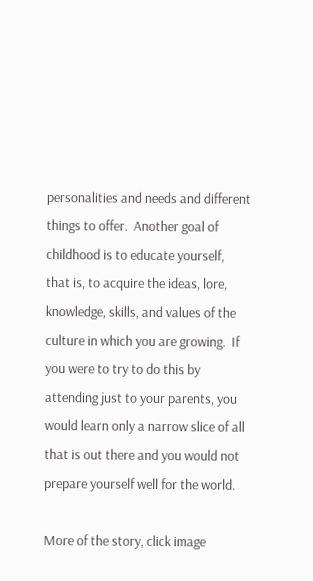personalities and needs and different things to offer.  Another goal of childhood is to educate yourself, that is, to acquire the ideas, lore, knowledge, skills, and values of the culture in which you are growing.  If you were to try to do this by attending just to your parents, you would learn only a narrow slice of all that is out there and you would not prepare yourself well for the world.

More of the story, click image